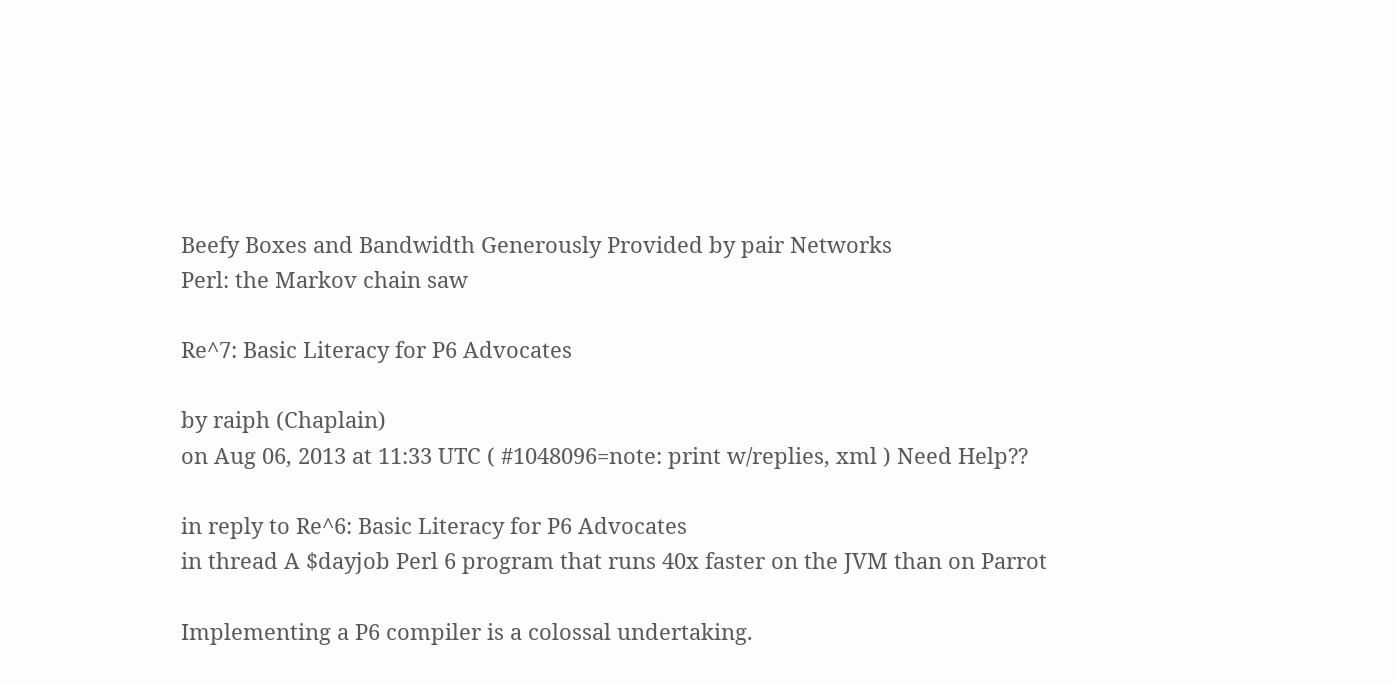Beefy Boxes and Bandwidth Generously Provided by pair Networks
Perl: the Markov chain saw

Re^7: Basic Literacy for P6 Advocates

by raiph (Chaplain)
on Aug 06, 2013 at 11:33 UTC ( #1048096=note: print w/replies, xml ) Need Help??

in reply to Re^6: Basic Literacy for P6 Advocates
in thread A $dayjob Perl 6 program that runs 40x faster on the JVM than on Parrot

Implementing a P6 compiler is a colossal undertaking.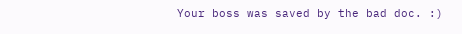Your boss was saved by the bad doc. :)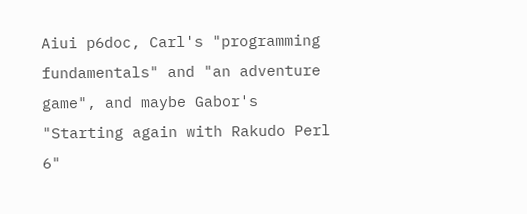Aiui p6doc, Carl's "programming fundamentals" and "an adventure game", and maybe Gabor's "Starting again with Rakudo Perl 6"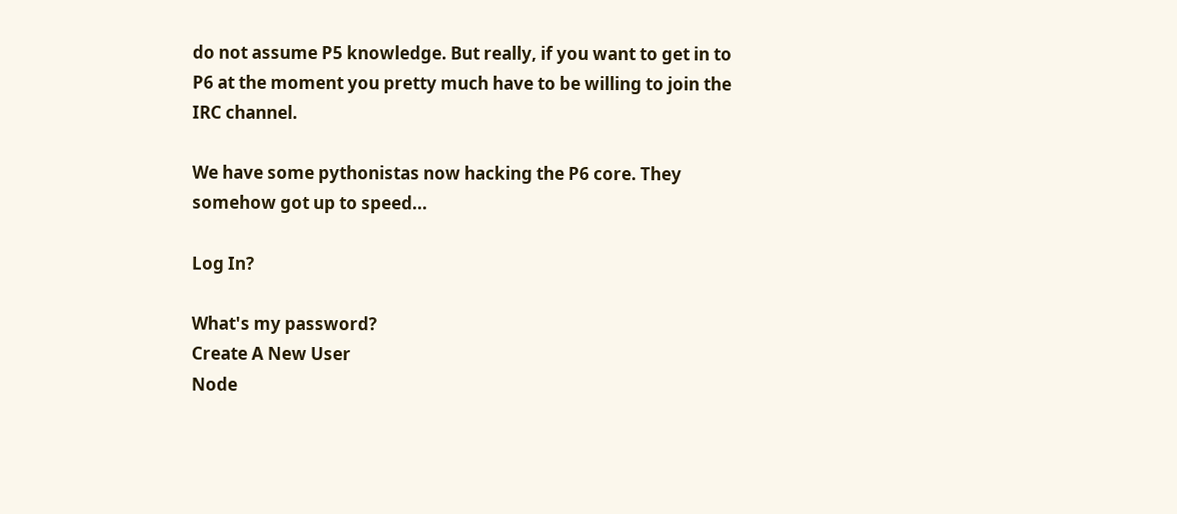do not assume P5 knowledge. But really, if you want to get in to P6 at the moment you pretty much have to be willing to join the IRC channel.

We have some pythonistas now hacking the P6 core. They somehow got up to speed...

Log In?

What's my password?
Create A New User
Node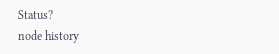Status?
node history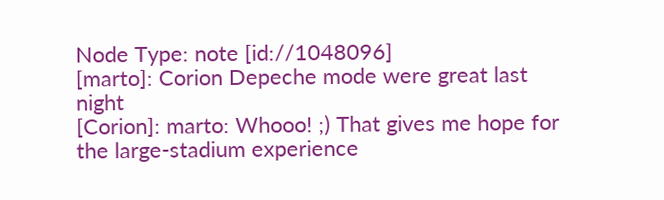Node Type: note [id://1048096]
[marto]: Corion Depeche mode were great last night
[Corion]: marto: Whooo! ;) That gives me hope for the large-stadium experience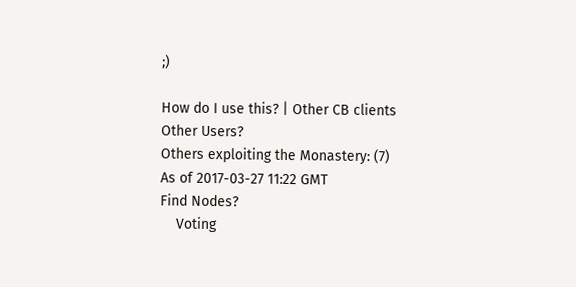;)

How do I use this? | Other CB clients
Other Users?
Others exploiting the Monastery: (7)
As of 2017-03-27 11:22 GMT
Find Nodes?
    Voting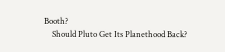Booth?
    Should Pluto Get Its Planethood Back?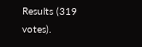Results (319 votes).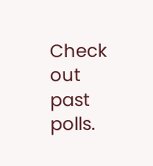Check out past polls.